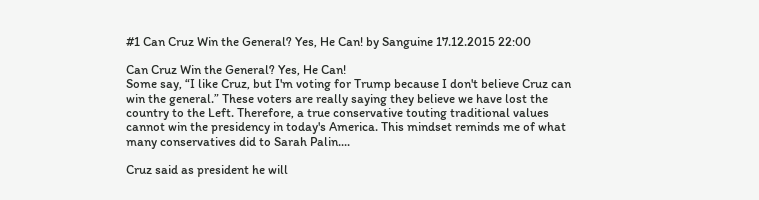#1 Can Cruz Win the General? Yes, He Can! by Sanguine 17.12.2015 22:00

Can Cruz Win the General? Yes, He Can!
Some say, “I like Cruz, but I'm voting for Trump because I don't believe Cruz can win the general.” These voters are really saying they believe we have lost the country to the Left. Therefore, a true conservative touting traditional values cannot win the presidency in today's America. This mindset reminds me of what many conservatives did to Sarah Palin....

Cruz said as president he will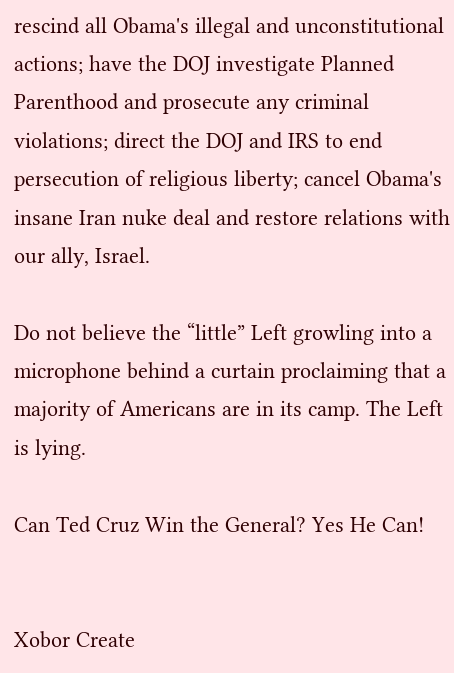rescind all Obama's illegal and unconstitutional actions; have the DOJ investigate Planned Parenthood and prosecute any criminal violations; direct the DOJ and IRS to end persecution of religious liberty; cancel Obama's insane Iran nuke deal and restore relations with our ally, Israel.

Do not believe the “little” Left growling into a microphone behind a curtain proclaiming that a majority of Americans are in its camp. The Left is lying.

Can Ted Cruz Win the General? Yes He Can!


Xobor Create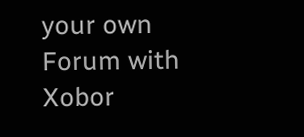your own Forum with Xobor